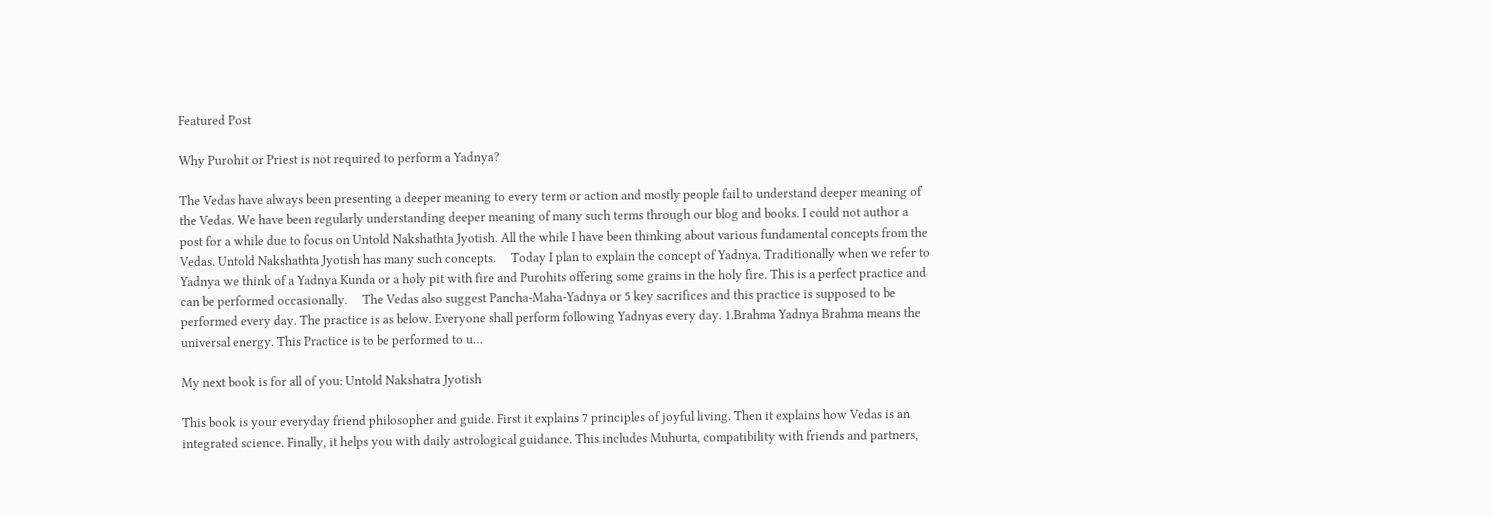Featured Post

Why Purohit or Priest is not required to perform a Yadnya?

The Vedas have always been presenting a deeper meaning to every term or action and mostly people fail to understand deeper meaning of the Vedas. We have been regularly understanding deeper meaning of many such terms through our blog and books. I could not author a post for a while due to focus on Untold Nakshathta Jyotish. All the while I have been thinking about various fundamental concepts from the Vedas. Untold Nakshathta Jyotish has many such concepts.     Today I plan to explain the concept of Yadnya. Traditionally when we refer to Yadnya we think of a Yadnya Kunda or a holy pit with fire and Purohits offering some grains in the holy fire. This is a perfect practice and can be performed occasionally.     The Vedas also suggest Pancha-Maha-Yadnya or 5 key sacrifices and this practice is supposed to be performed every day. The practice is as below. Everyone shall perform following Yadnyas every day. 1.Brahma Yadnya Brahma means the universal energy. This Practice is to be performed to u…

My next book is for all of you: Untold Nakshatra Jyotish

This book is your everyday friend philosopher and guide. First it explains 7 principles of joyful living. Then it explains how Vedas is an integrated science. Finally, it helps you with daily astrological guidance. This includes Muhurta, compatibility with friends and partners,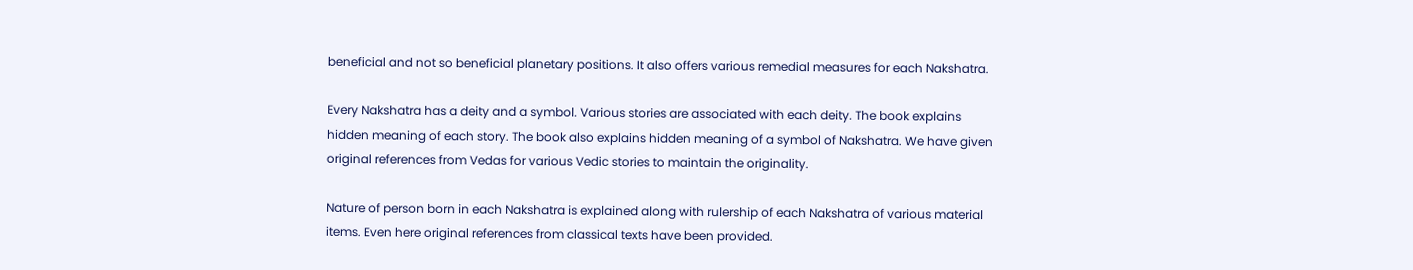beneficial and not so beneficial planetary positions. It also offers various remedial measures for each Nakshatra.

Every Nakshatra has a deity and a symbol. Various stories are associated with each deity. The book explains hidden meaning of each story. The book also explains hidden meaning of a symbol of Nakshatra. We have given original references from Vedas for various Vedic stories to maintain the originality.

Nature of person born in each Nakshatra is explained along with rulership of each Nakshatra of various material items. Even here original references from classical texts have been provided.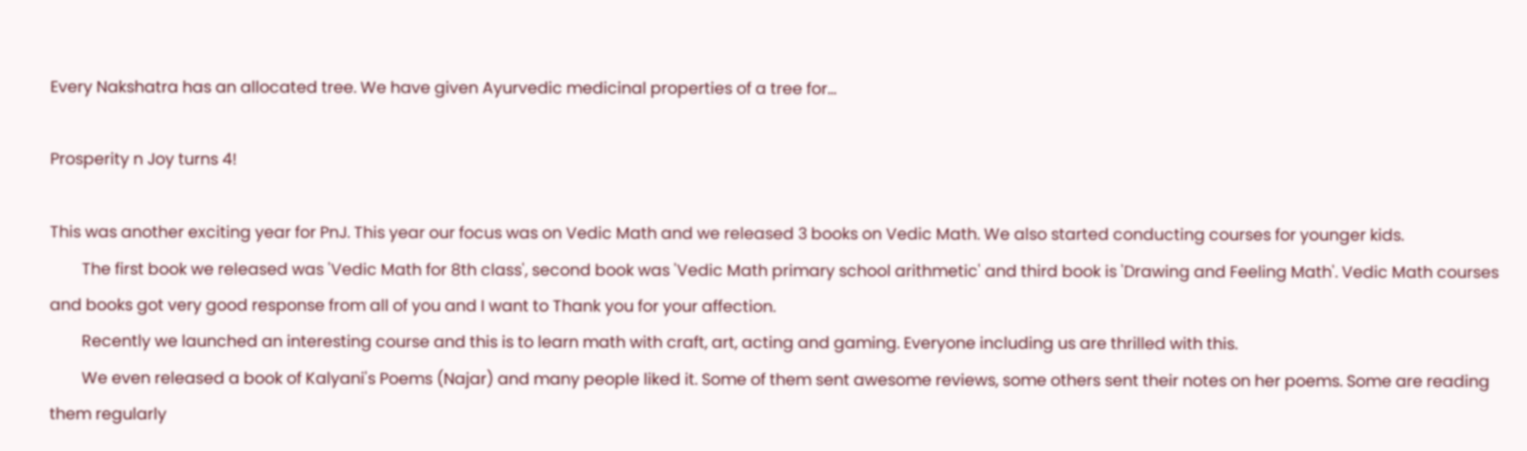Every Nakshatra has an allocated tree. We have given Ayurvedic medicinal properties of a tree for…

Prosperity n Joy turns 4!

This was another exciting year for PnJ. This year our focus was on Vedic Math and we released 3 books on Vedic Math. We also started conducting courses for younger kids.
        The first book we released was 'Vedic Math for 8th class', second book was 'Vedic Math primary school arithmetic' and third book is 'Drawing and Feeling Math'. Vedic Math courses and books got very good response from all of you and I want to Thank you for your affection.
        Recently we launched an interesting course and this is to learn math with craft, art, acting and gaming. Everyone including us are thrilled with this.
        We even released a book of Kalyani's Poems (Najar) and many people liked it. Some of them sent awesome reviews, some others sent their notes on her poems. Some are reading them regularly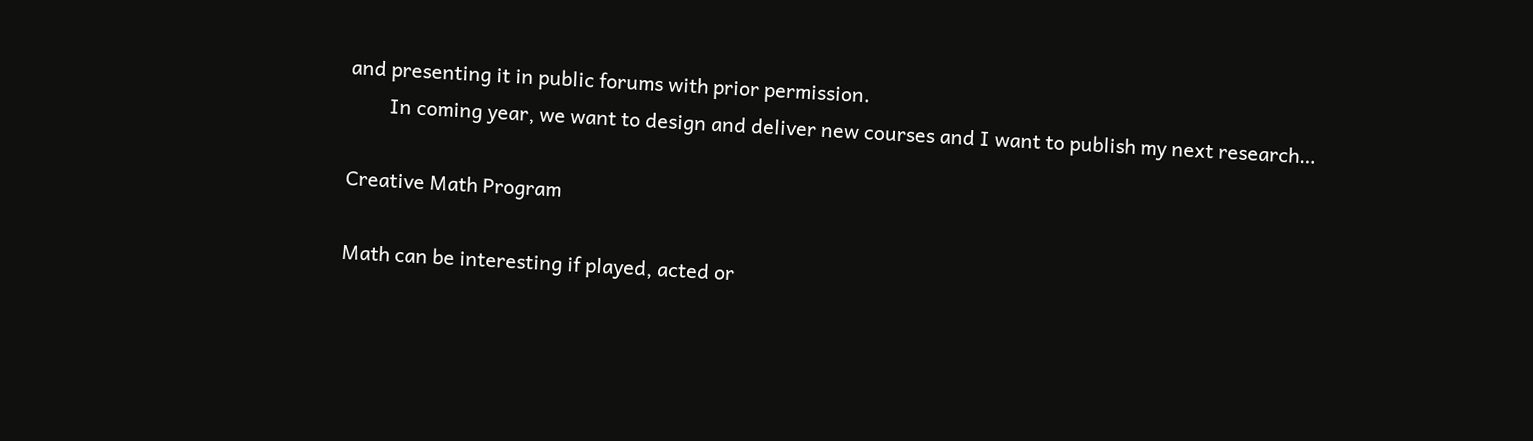and presenting it in public forums with prior permission.
        In coming year, we want to design and deliver new courses and I want to publish my next research…

Creative Math Program

Math can be interesting if played, acted or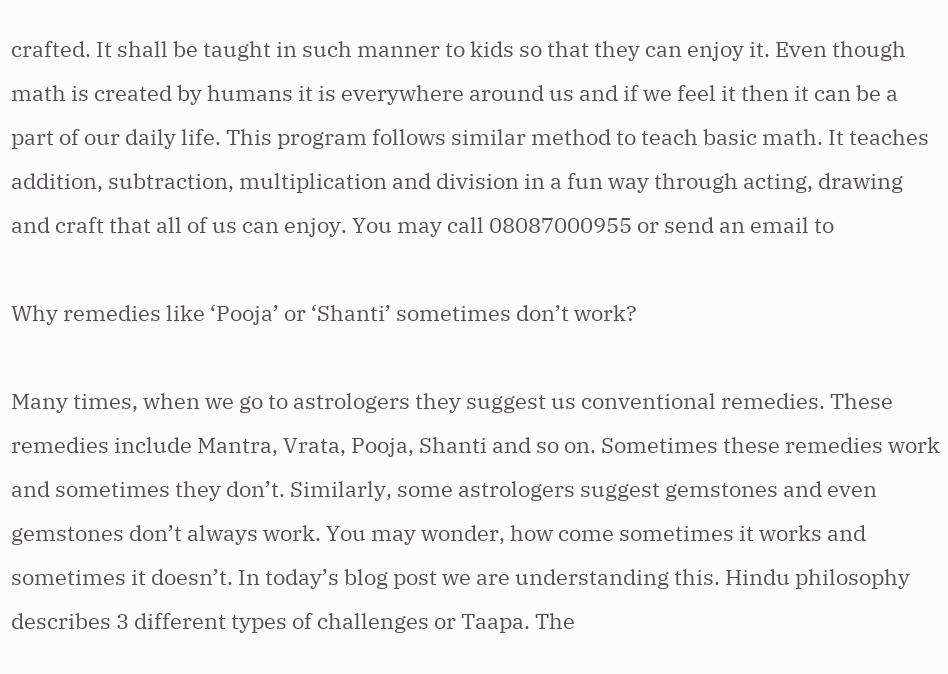crafted. It shall be taught in such manner to kids so that they can enjoy it. Even though math is created by humans it is everywhere around us and if we feel it then it can be a part of our daily life. This program follows similar method to teach basic math. It teaches addition, subtraction, multiplication and division in a fun way through acting, drawing and craft that all of us can enjoy. You may call 08087000955 or send an email to

Why remedies like ‘Pooja’ or ‘Shanti’ sometimes don’t work?

Many times, when we go to astrologers they suggest us conventional remedies. These remedies include Mantra, Vrata, Pooja, Shanti and so on. Sometimes these remedies work and sometimes they don’t. Similarly, some astrologers suggest gemstones and even gemstones don’t always work. You may wonder, how come sometimes it works and sometimes it doesn’t. In today’s blog post we are understanding this. Hindu philosophy describes 3 different types of challenges or Taapa. The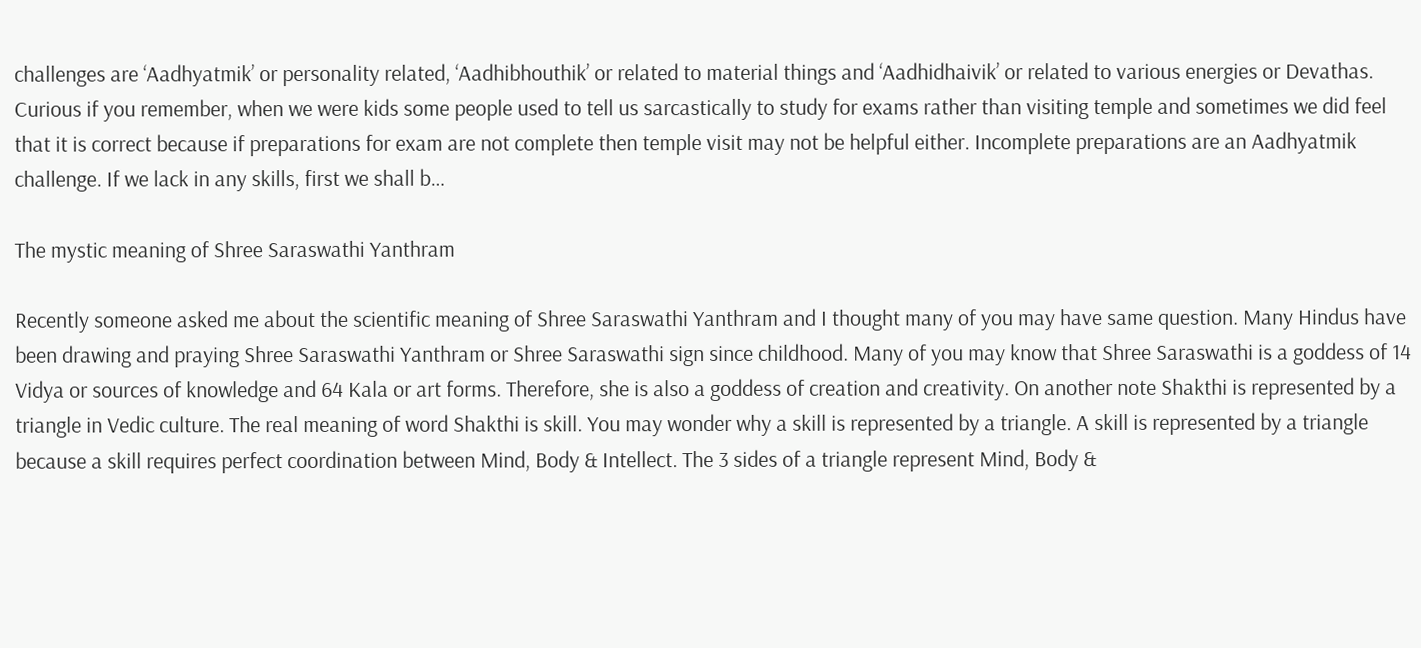challenges are ‘Aadhyatmik’ or personality related, ‘Aadhibhouthik’ or related to material things and ‘Aadhidhaivik’ or related to various energies or Devathas. Curious if you remember, when we were kids some people used to tell us sarcastically to study for exams rather than visiting temple and sometimes we did feel that it is correct because if preparations for exam are not complete then temple visit may not be helpful either. Incomplete preparations are an Aadhyatmik challenge. If we lack in any skills, first we shall b…

The mystic meaning of Shree Saraswathi Yanthram

Recently someone asked me about the scientific meaning of Shree Saraswathi Yanthram and I thought many of you may have same question. Many Hindus have been drawing and praying Shree Saraswathi Yanthram or Shree Saraswathi sign since childhood. Many of you may know that Shree Saraswathi is a goddess of 14 Vidya or sources of knowledge and 64 Kala or art forms. Therefore, she is also a goddess of creation and creativity. On another note Shakthi is represented by a triangle in Vedic culture. The real meaning of word Shakthi is skill. You may wonder why a skill is represented by a triangle. A skill is represented by a triangle because a skill requires perfect coordination between Mind, Body & Intellect. The 3 sides of a triangle represent Mind, Body &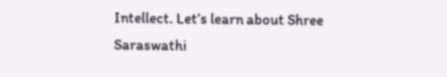Intellect. Let’s learn about Shree Saraswathi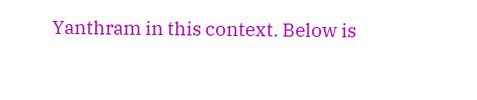Yanthram in this context. Below is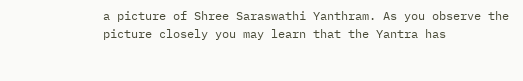a picture of Shree Saraswathi Yanthram. As you observe the picture closely you may learn that the Yantra has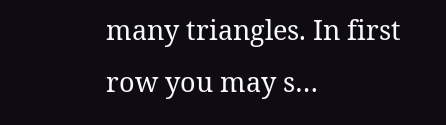many triangles. In first row you may s…